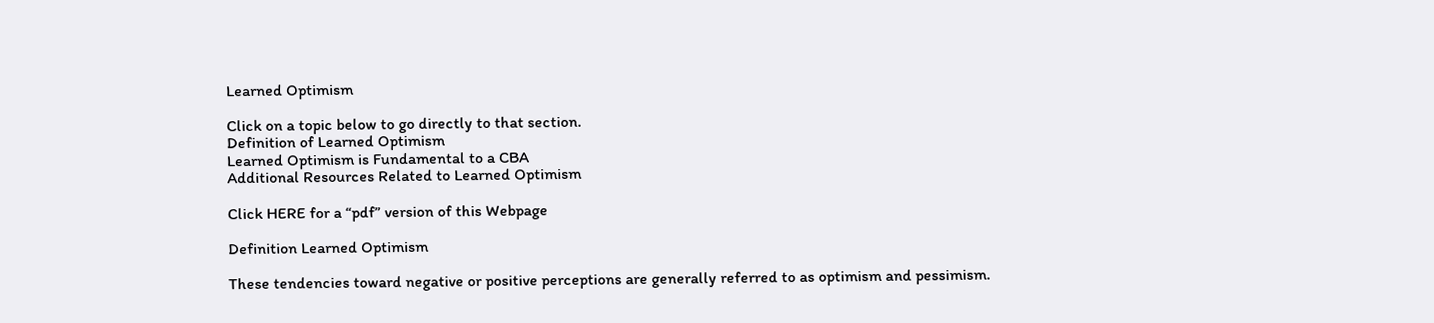Learned Optimism

Click on a topic below to go directly to that section.
Definition of Learned Optimism
Learned Optimism is Fundamental to a CBA
Additional Resources Related to Learned Optimism

Click HERE for a “pdf” version of this Webpage

Definition Learned Optimism

These tendencies toward negative or positive perceptions are generally referred to as optimism and pessimism.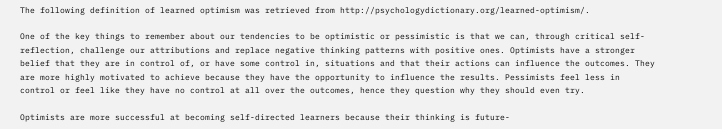The following definition of learned optimism was retrieved from http://psychologydictionary.org/learned-optimism/.

One of the key things to remember about our tendencies to be optimistic or pessimistic is that we can, through critical self-reflection, challenge our attributions and replace negative thinking patterns with positive ones. Optimists have a stronger belief that they are in control of, or have some control in, situations and that their actions can influence the outcomes. They are more highly motivated to achieve because they have the opportunity to influence the results. Pessimists feel less in control or feel like they have no control at all over the outcomes, hence they question why they should even try.

Optimists are more successful at becoming self-directed learners because their thinking is future-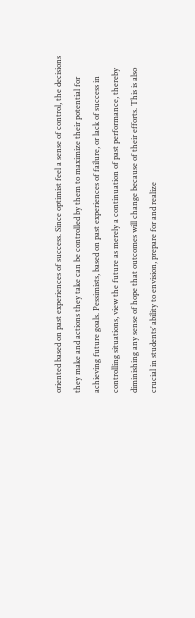oriented based on past experiences of success. Since optimist feel a sense of control, the decisions they make and actions they take can be controlled by them to maximize their potential for achieving future goals. Pessimists, based on past experiences of failure, or lack of success in controlling situations, view the future as merely a continuation of past performance, thereby diminishing any sense of hope that outcomes will change because of their efforts. This is also crucial in students’ ability to envision, prepare for and realize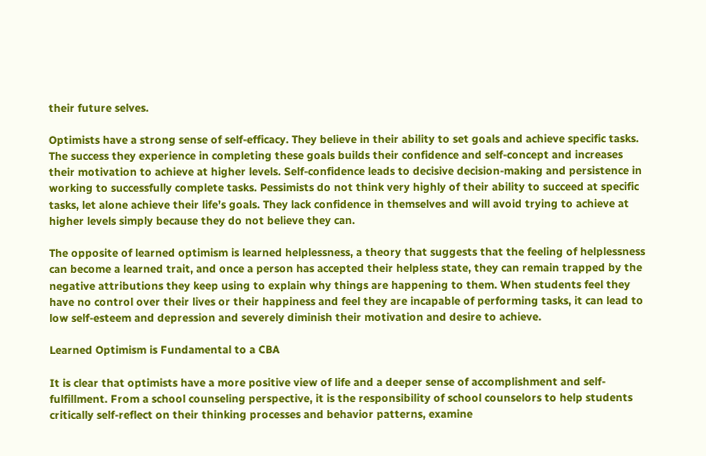their future selves.

Optimists have a strong sense of self-efficacy. They believe in their ability to set goals and achieve specific tasks. The success they experience in completing these goals builds their confidence and self-concept and increases their motivation to achieve at higher levels. Self-confidence leads to decisive decision-making and persistence in working to successfully complete tasks. Pessimists do not think very highly of their ability to succeed at specific tasks, let alone achieve their life’s goals. They lack confidence in themselves and will avoid trying to achieve at higher levels simply because they do not believe they can.

The opposite of learned optimism is learned helplessness, a theory that suggests that the feeling of helplessness can become a learned trait, and once a person has accepted their helpless state, they can remain trapped by the negative attributions they keep using to explain why things are happening to them. When students feel they have no control over their lives or their happiness and feel they are incapable of performing tasks, it can lead to low self-esteem and depression and severely diminish their motivation and desire to achieve.

Learned Optimism is Fundamental to a CBA

It is clear that optimists have a more positive view of life and a deeper sense of accomplishment and self-fulfillment. From a school counseling perspective, it is the responsibility of school counselors to help students critically self-reflect on their thinking processes and behavior patterns, examine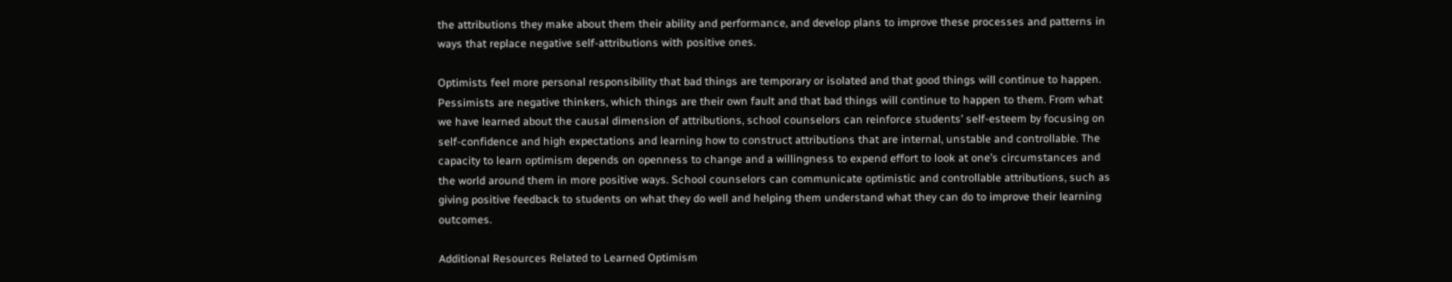the attributions they make about them their ability and performance, and develop plans to improve these processes and patterns in ways that replace negative self-attributions with positive ones.

Optimists feel more personal responsibility that bad things are temporary or isolated and that good things will continue to happen. Pessimists are negative thinkers, which things are their own fault and that bad things will continue to happen to them. From what we have learned about the causal dimension of attributions, school counselors can reinforce students’ self-esteem by focusing on self-confidence and high expectations and learning how to construct attributions that are internal, unstable and controllable. The capacity to learn optimism depends on openness to change and a willingness to expend effort to look at one’s circumstances and the world around them in more positive ways. School counselors can communicate optimistic and controllable attributions, such as giving positive feedback to students on what they do well and helping them understand what they can do to improve their learning outcomes.

Additional Resources Related to Learned Optimism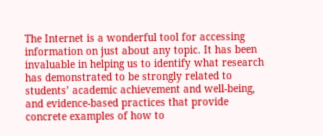The Internet is a wonderful tool for accessing information on just about any topic. It has been invaluable in helping us to identify what research has demonstrated to be strongly related to students’ academic achievement and well-being, and evidence-based practices that provide concrete examples of how to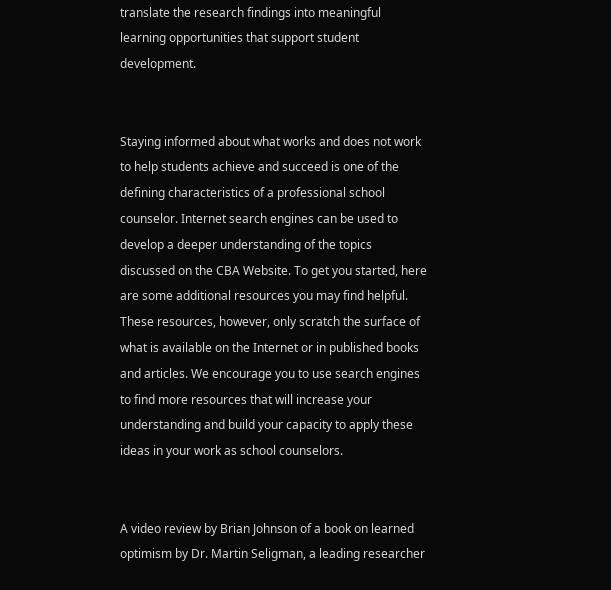translate the research findings into meaningful learning opportunities that support student development.


Staying informed about what works and does not work to help students achieve and succeed is one of the defining characteristics of a professional school counselor. Internet search engines can be used to develop a deeper understanding of the topics discussed on the CBA Website. To get you started, here are some additional resources you may find helpful. These resources, however, only scratch the surface of what is available on the Internet or in published books and articles. We encourage you to use search engines to find more resources that will increase your understanding and build your capacity to apply these ideas in your work as school counselors.


A video review by Brian Johnson of a book on learned optimism by Dr. Martin Seligman, a leading researcher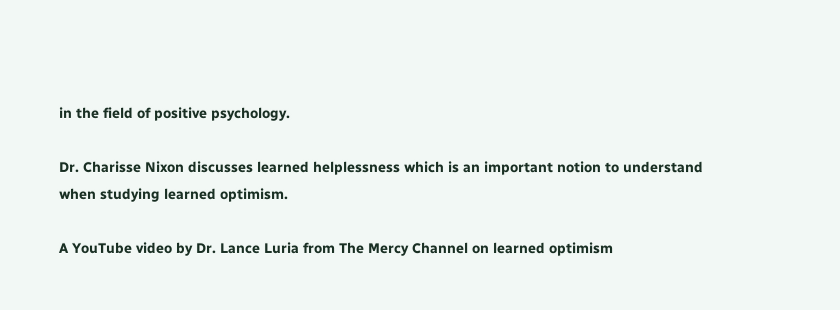in the field of positive psychology.

Dr. Charisse Nixon discusses learned helplessness which is an important notion to understand when studying learned optimism.

A YouTube video by Dr. Lance Luria from The Mercy Channel on learned optimism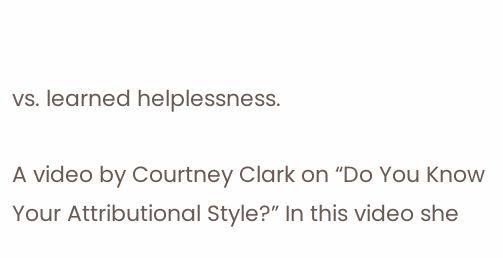vs. learned helplessness.

A video by Courtney Clark on “Do You Know Your Attributional Style?” In this video she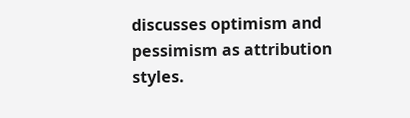discusses optimism and pessimism as attribution styles.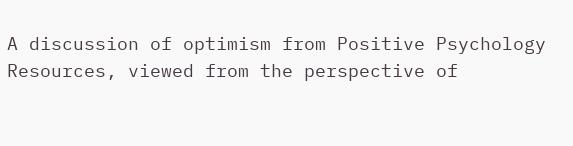A discussion of optimism from Positive Psychology Resources, viewed from the perspective of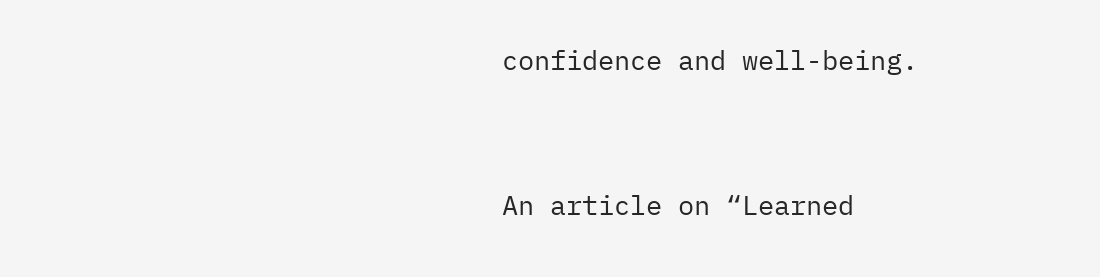confidence and well-being.


An article on “Learned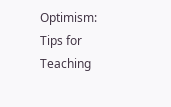Optimism: Tips for Teaching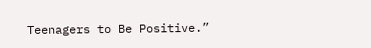Teenagers to Be Positive.”